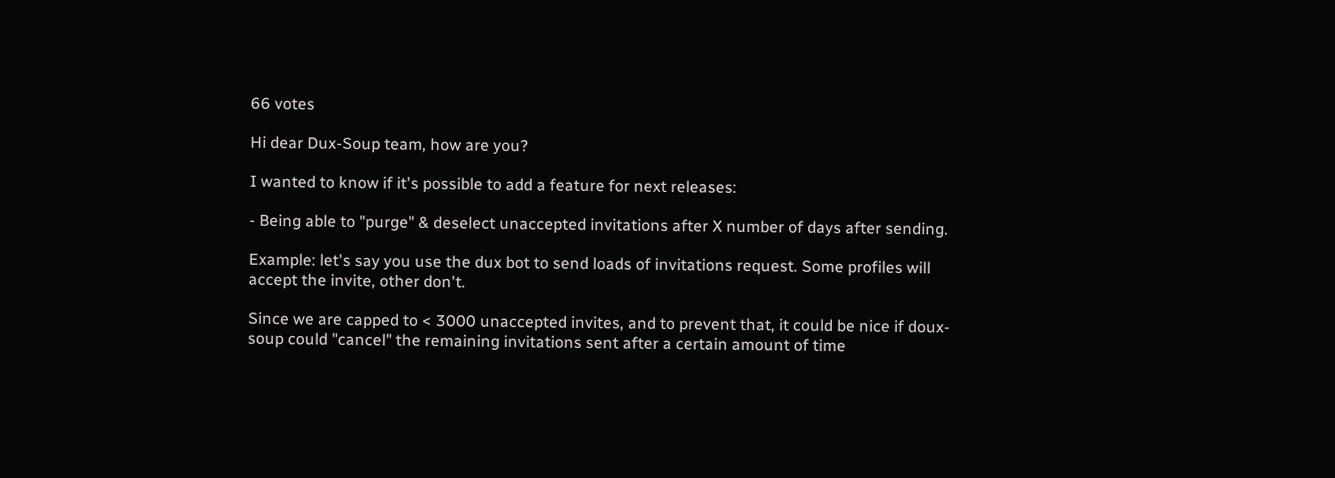66 votes

Hi dear Dux-Soup team, how are you?

I wanted to know if it's possible to add a feature for next releases:

- Being able to "purge" & deselect unaccepted invitations after X number of days after sending.

Example: let's say you use the dux bot to send loads of invitations request. Some profiles will accept the invite, other don't.

Since we are capped to < 3000 unaccepted invites, and to prevent that, it could be nice if doux-soup could "cancel" the remaining invitations sent after a certain amount of time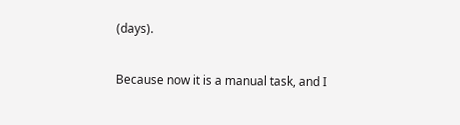(days).

Because now it is a manual task, and I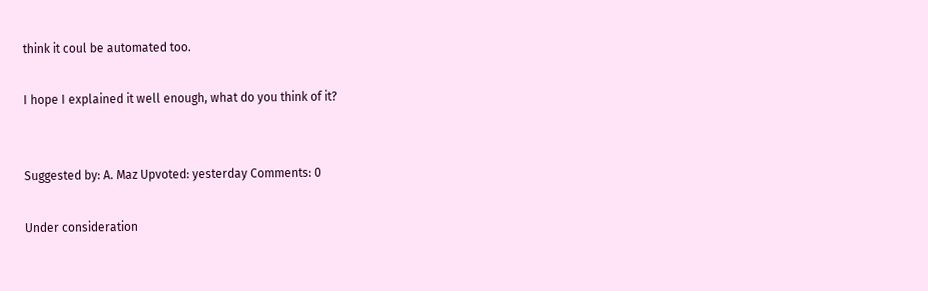think it coul be automated too.

I hope I explained it well enough, what do you think of it?


Suggested by: A. Maz Upvoted: yesterday Comments: 0

Under consideration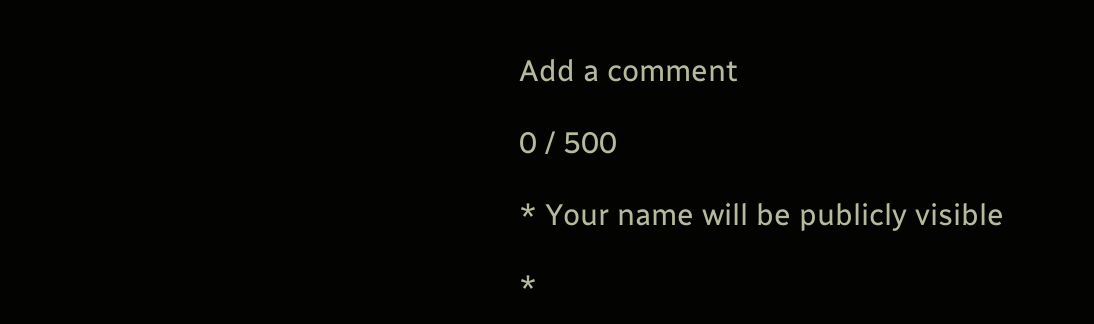Add a comment

0 / 500

* Your name will be publicly visible

*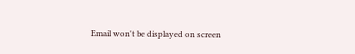Email won't be displayed on screen